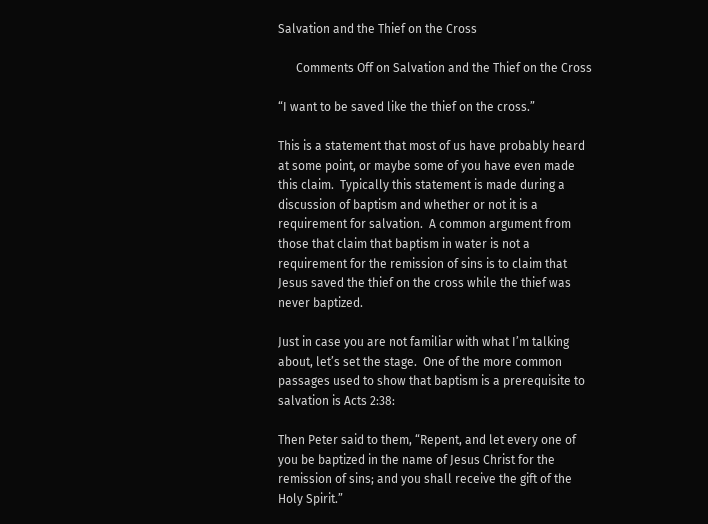Salvation and the Thief on the Cross

      Comments Off on Salvation and the Thief on the Cross

“I want to be saved like the thief on the cross.”

This is a statement that most of us have probably heard at some point, or maybe some of you have even made this claim.  Typically this statement is made during a discussion of baptism and whether or not it is a requirement for salvation.  A common argument from those that claim that baptism in water is not a requirement for the remission of sins is to claim that Jesus saved the thief on the cross while the thief was never baptized.

Just in case you are not familiar with what I’m talking about, let’s set the stage.  One of the more common passages used to show that baptism is a prerequisite to salvation is Acts 2:38:

Then Peter said to them, “Repent, and let every one of you be baptized in the name of Jesus Christ for the remission of sins; and you shall receive the gift of the Holy Spirit.”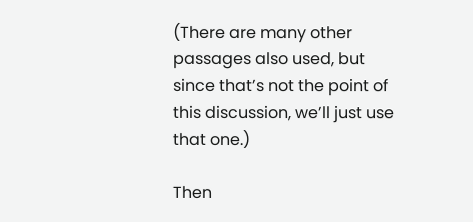(There are many other passages also used, but since that’s not the point of this discussion, we’ll just use that one.)

Then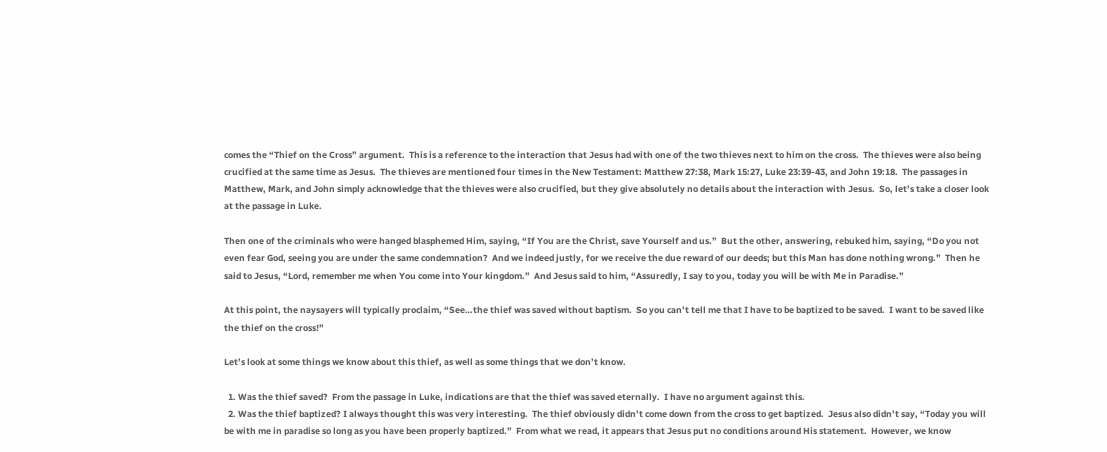comes the “Thief on the Cross” argument.  This is a reference to the interaction that Jesus had with one of the two thieves next to him on the cross.  The thieves were also being crucified at the same time as Jesus.  The thieves are mentioned four times in the New Testament: Matthew 27:38, Mark 15:27, Luke 23:39-43, and John 19:18.  The passages in Matthew, Mark, and John simply acknowledge that the thieves were also crucified, but they give absolutely no details about the interaction with Jesus.  So, let’s take a closer look at the passage in Luke.

Then one of the criminals who were hanged blasphemed Him, saying, “If You are the Christ, save Yourself and us.”  But the other, answering, rebuked him, saying, “Do you not even fear God, seeing you are under the same condemnation?  And we indeed justly, for we receive the due reward of our deeds; but this Man has done nothing wrong.”  Then he said to Jesus, “Lord, remember me when You come into Your kingdom.”  And Jesus said to him, “Assuredly, I say to you, today you will be with Me in Paradise.”

At this point, the naysayers will typically proclaim, “See…the thief was saved without baptism.  So you can’t tell me that I have to be baptized to be saved.  I want to be saved like the thief on the cross!”

Let’s look at some things we know about this thief, as well as some things that we don’t know.

  1. Was the thief saved?  From the passage in Luke, indications are that the thief was saved eternally.  I have no argument against this.
  2. Was the thief baptized? I always thought this was very interesting.  The thief obviously didn’t come down from the cross to get baptized.  Jesus also didn’t say, “Today you will be with me in paradise so long as you have been properly baptized.”  From what we read, it appears that Jesus put no conditions around His statement.  However, we know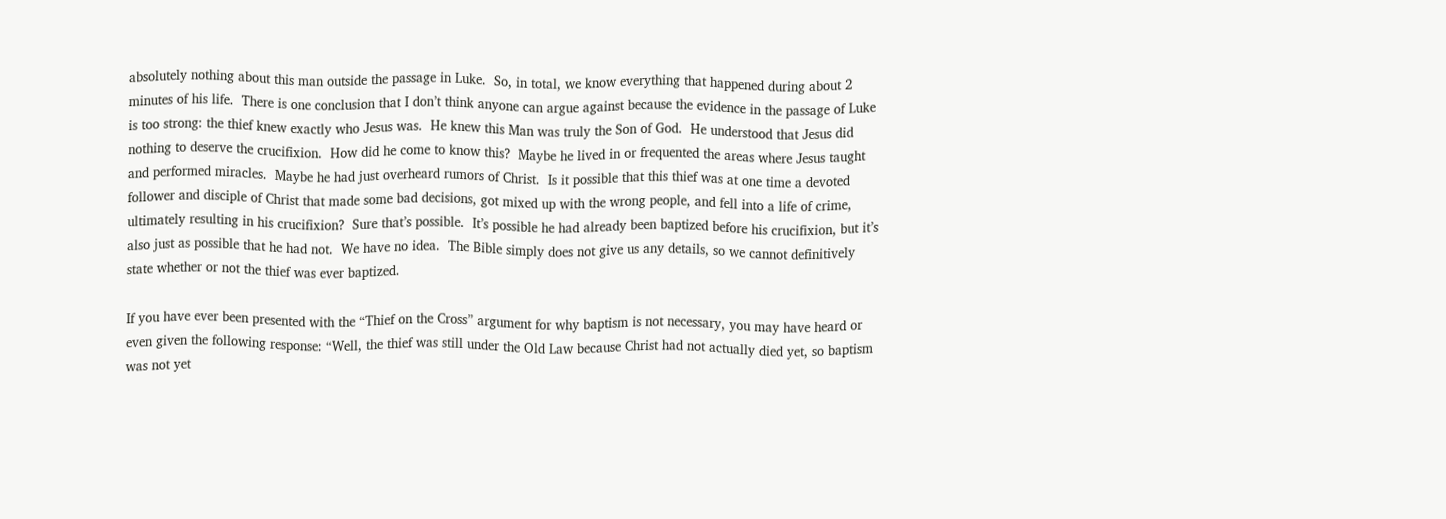absolutely nothing about this man outside the passage in Luke.  So, in total, we know everything that happened during about 2 minutes of his life.  There is one conclusion that I don’t think anyone can argue against because the evidence in the passage of Luke is too strong: the thief knew exactly who Jesus was.  He knew this Man was truly the Son of God.  He understood that Jesus did nothing to deserve the crucifixion.  How did he come to know this?  Maybe he lived in or frequented the areas where Jesus taught and performed miracles.  Maybe he had just overheard rumors of Christ.  Is it possible that this thief was at one time a devoted follower and disciple of Christ that made some bad decisions, got mixed up with the wrong people, and fell into a life of crime, ultimately resulting in his crucifixion?  Sure that’s possible.  It’s possible he had already been baptized before his crucifixion, but it’s also just as possible that he had not.  We have no idea.  The Bible simply does not give us any details, so we cannot definitively state whether or not the thief was ever baptized.

If you have ever been presented with the “Thief on the Cross” argument for why baptism is not necessary, you may have heard or even given the following response: “Well, the thief was still under the Old Law because Christ had not actually died yet, so baptism was not yet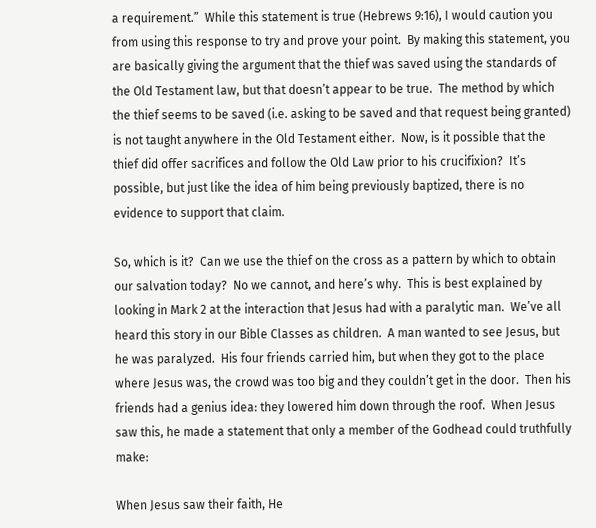a requirement.”  While this statement is true (Hebrews 9:16), I would caution you from using this response to try and prove your point.  By making this statement, you are basically giving the argument that the thief was saved using the standards of the Old Testament law, but that doesn’t appear to be true.  The method by which the thief seems to be saved (i.e. asking to be saved and that request being granted) is not taught anywhere in the Old Testament either.  Now, is it possible that the thief did offer sacrifices and follow the Old Law prior to his crucifixion?  It’s possible, but just like the idea of him being previously baptized, there is no evidence to support that claim.

So, which is it?  Can we use the thief on the cross as a pattern by which to obtain our salvation today?  No we cannot, and here’s why.  This is best explained by looking in Mark 2 at the interaction that Jesus had with a paralytic man.  We’ve all heard this story in our Bible Classes as children.  A man wanted to see Jesus, but he was paralyzed.  His four friends carried him, but when they got to the place where Jesus was, the crowd was too big and they couldn’t get in the door.  Then his friends had a genius idea: they lowered him down through the roof.  When Jesus saw this, he made a statement that only a member of the Godhead could truthfully make:

When Jesus saw their faith, He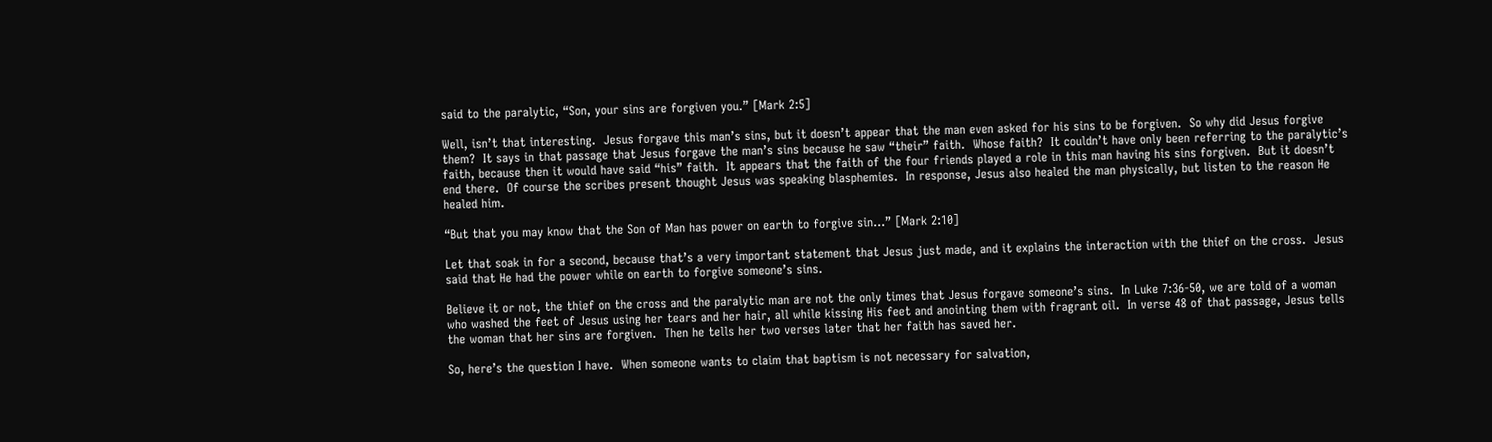said to the paralytic, “Son, your sins are forgiven you.” [Mark 2:5]

Well, isn’t that interesting.  Jesus forgave this man’s sins, but it doesn’t appear that the man even asked for his sins to be forgiven.  So why did Jesus forgive them?  It says in that passage that Jesus forgave the man’s sins because he saw “their” faith.  Whose faith?  It couldn’t have only been referring to the paralytic’s faith, because then it would have said “his” faith.  It appears that the faith of the four friends played a role in this man having his sins forgiven.  But it doesn’t end there.  Of course the scribes present thought Jesus was speaking blasphemies.  In response, Jesus also healed the man physically, but listen to the reason He healed him.

“But that you may know that the Son of Man has power on earth to forgive sin…” [Mark 2:10]

Let that soak in for a second, because that’s a very important statement that Jesus just made, and it explains the interaction with the thief on the cross.  Jesus said that He had the power while on earth to forgive someone’s sins.

Believe it or not, the thief on the cross and the paralytic man are not the only times that Jesus forgave someone’s sins.  In Luke 7:36-50, we are told of a woman who washed the feet of Jesus using her tears and her hair, all while kissing His feet and anointing them with fragrant oil.  In verse 48 of that passage, Jesus tells the woman that her sins are forgiven.  Then he tells her two verses later that her faith has saved her.

So, here’s the question I have.  When someone wants to claim that baptism is not necessary for salvation,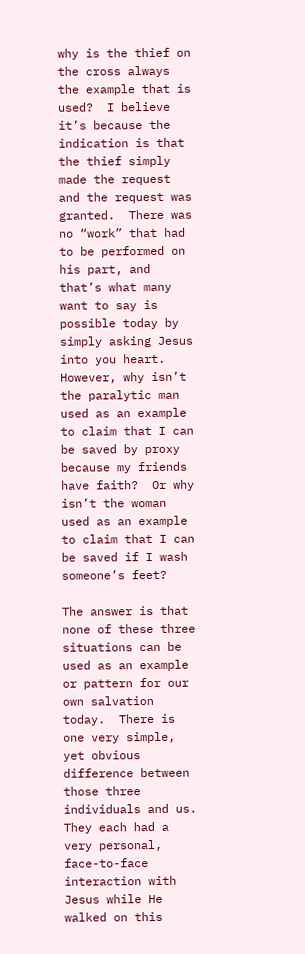why is the thief on the cross always the example that is used?  I believe it’s because the indication is that the thief simply made the request and the request was granted.  There was no “work” that had to be performed on his part, and that’s what many want to say is possible today by simply asking Jesus into you heart.  However, why isn’t the paralytic man used as an example to claim that I can be saved by proxy because my friends have faith?  Or why isn’t the woman used as an example to claim that I can be saved if I wash someone’s feet?

The answer is that none of these three situations can be used as an example or pattern for our own salvation today.  There is one very simple, yet obvious difference between those three individuals and us.  They each had a very personal, face-to-face interaction with Jesus while He walked on this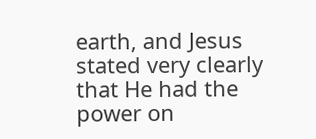earth, and Jesus stated very clearly that He had the power on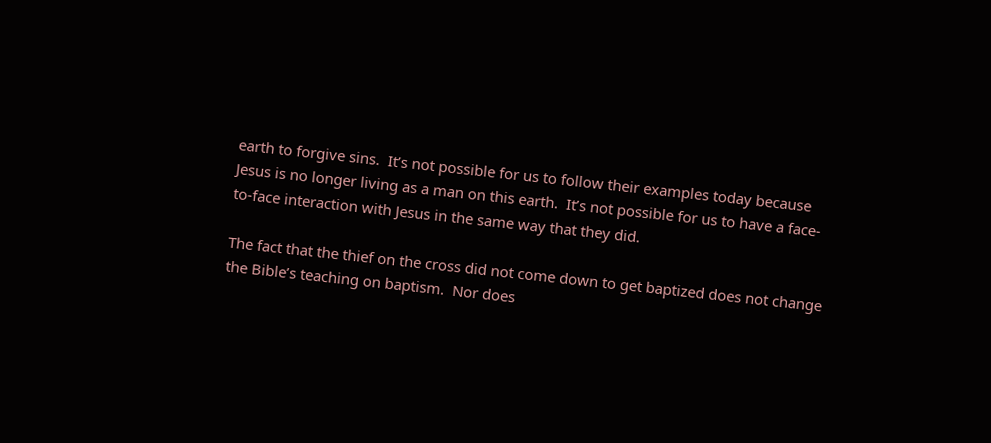earth to forgive sins.  It’s not possible for us to follow their examples today because Jesus is no longer living as a man on this earth.  It’s not possible for us to have a face-to-face interaction with Jesus in the same way that they did.

The fact that the thief on the cross did not come down to get baptized does not change the Bible’s teaching on baptism.  Nor does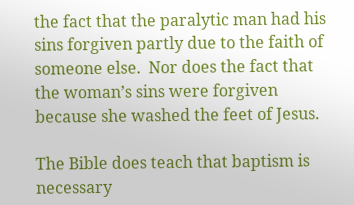the fact that the paralytic man had his sins forgiven partly due to the faith of someone else.  Nor does the fact that the woman’s sins were forgiven because she washed the feet of Jesus.

The Bible does teach that baptism is necessary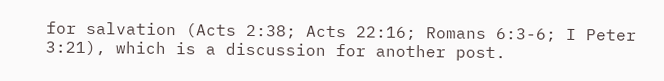for salvation (Acts 2:38; Acts 22:16; Romans 6:3-6; I Peter 3:21), which is a discussion for another post.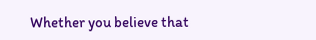Whether you believe that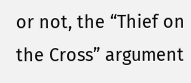or not, the “Thief on the Cross” argument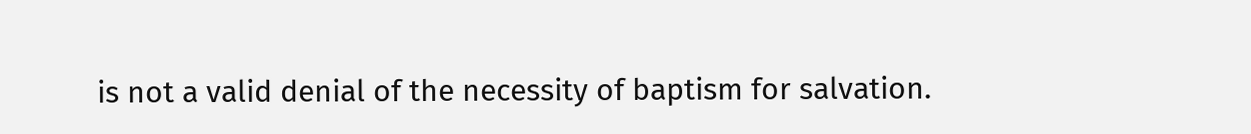is not a valid denial of the necessity of baptism for salvation.